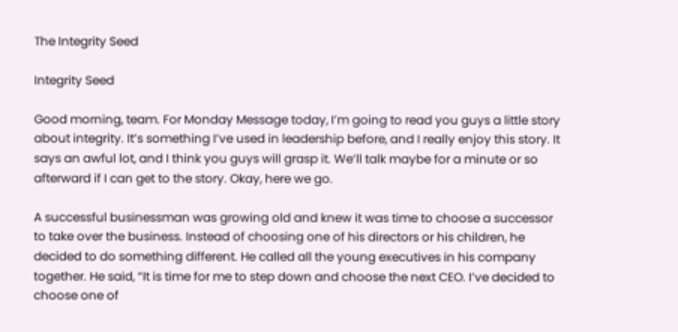The Integrity Seed

Integrity Seed

Good morning, team. For Monday Message today, I’m going to read you guys a little story about integrity. It’s something I’ve used in leadership before, and I really enjoy this story. It says an awful lot, and I think you guys will grasp it. We’ll talk maybe for a minute or so afterward if I can get to the story. Okay, here we go.

A successful businessman was growing old and knew it was time to choose a successor to take over the business. Instead of choosing one of his directors or his children, he decided to do something different. He called all the young executives in his company together. He said, “It is time for me to step down and choose the next CEO. I’ve decided to choose one of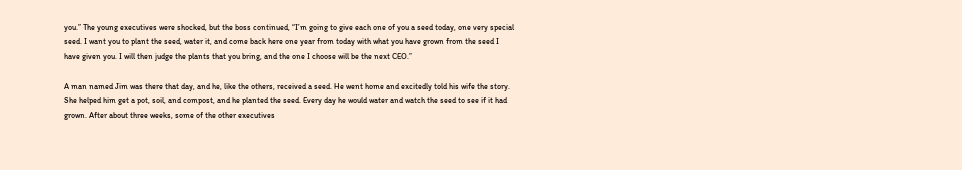you.” The young executives were shocked, but the boss continued, “I’m going to give each one of you a seed today, one very special seed. I want you to plant the seed, water it, and come back here one year from today with what you have grown from the seed I have given you. I will then judge the plants that you bring, and the one I choose will be the next CEO.”

A man named Jim was there that day, and he, like the others, received a seed. He went home and excitedly told his wife the story. She helped him get a pot, soil, and compost, and he planted the seed. Every day he would water and watch the seed to see if it had grown. After about three weeks, some of the other executives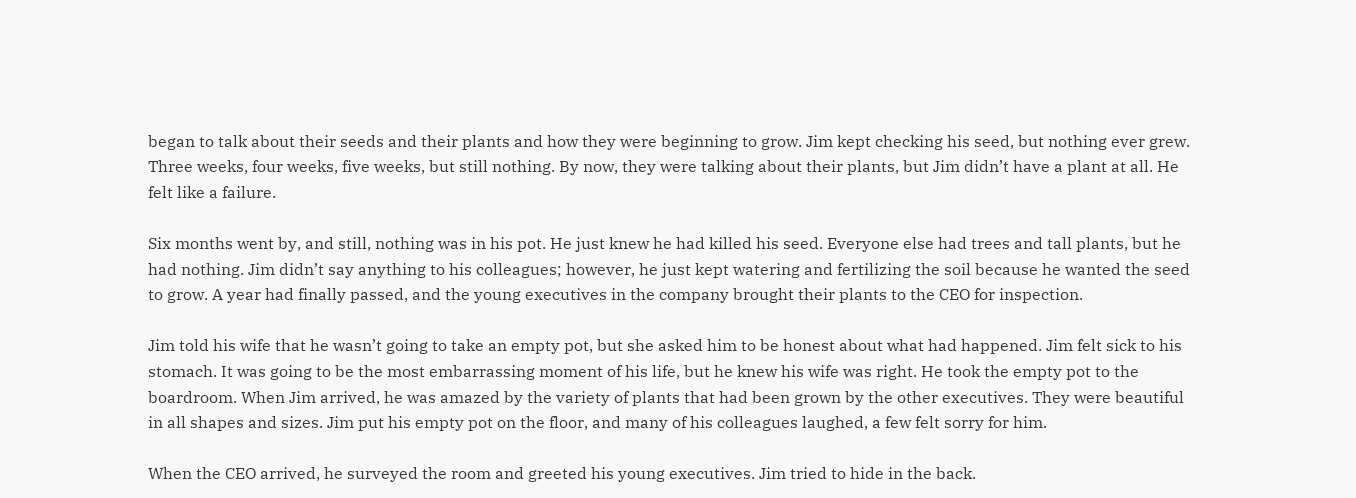began to talk about their seeds and their plants and how they were beginning to grow. Jim kept checking his seed, but nothing ever grew. Three weeks, four weeks, five weeks, but still nothing. By now, they were talking about their plants, but Jim didn’t have a plant at all. He felt like a failure.

Six months went by, and still, nothing was in his pot. He just knew he had killed his seed. Everyone else had trees and tall plants, but he had nothing. Jim didn’t say anything to his colleagues; however, he just kept watering and fertilizing the soil because he wanted the seed to grow. A year had finally passed, and the young executives in the company brought their plants to the CEO for inspection.

Jim told his wife that he wasn’t going to take an empty pot, but she asked him to be honest about what had happened. Jim felt sick to his stomach. It was going to be the most embarrassing moment of his life, but he knew his wife was right. He took the empty pot to the boardroom. When Jim arrived, he was amazed by the variety of plants that had been grown by the other executives. They were beautiful in all shapes and sizes. Jim put his empty pot on the floor, and many of his colleagues laughed, a few felt sorry for him.

When the CEO arrived, he surveyed the room and greeted his young executives. Jim tried to hide in the back.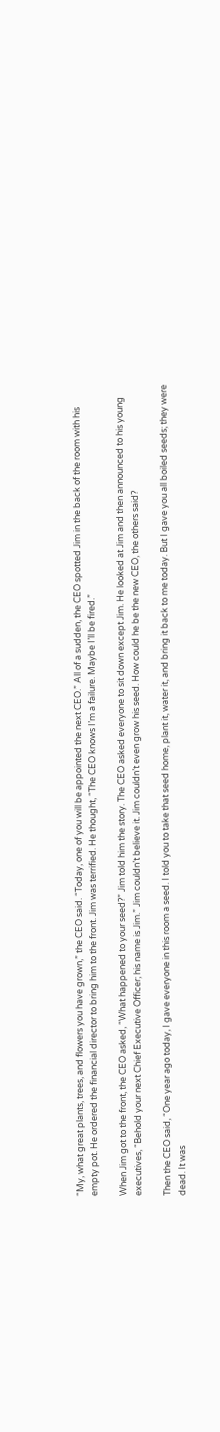“My, what great plants, trees, and flowers you have grown,” the CEO said. “Today, one of you will be appointed the next CEO.” All of a sudden, the CEO spotted Jim in the back of the room with his empty pot. He ordered the financial director to bring him to the front. Jim was terrified. He thought, “The CEO knows I’m a failure. Maybe I’ll be fired.”

When Jim got to the front, the CEO asked, “What happened to your seed?” Jim told him the story. The CEO asked everyone to sit down except Jim. He looked at Jim and then announced to his young executives, “Behold your next Chief Executive Officer; his name is Jim.” Jim couldn’t believe it. Jim couldn’t even grow his seed. How could he be the new CEO, the others said?

Then the CEO said, “One year ago today, I gave everyone in this room a seed. I told you to take that seed home, plant it, water it, and bring it back to me today. But I gave you all boiled seeds; they were dead. It was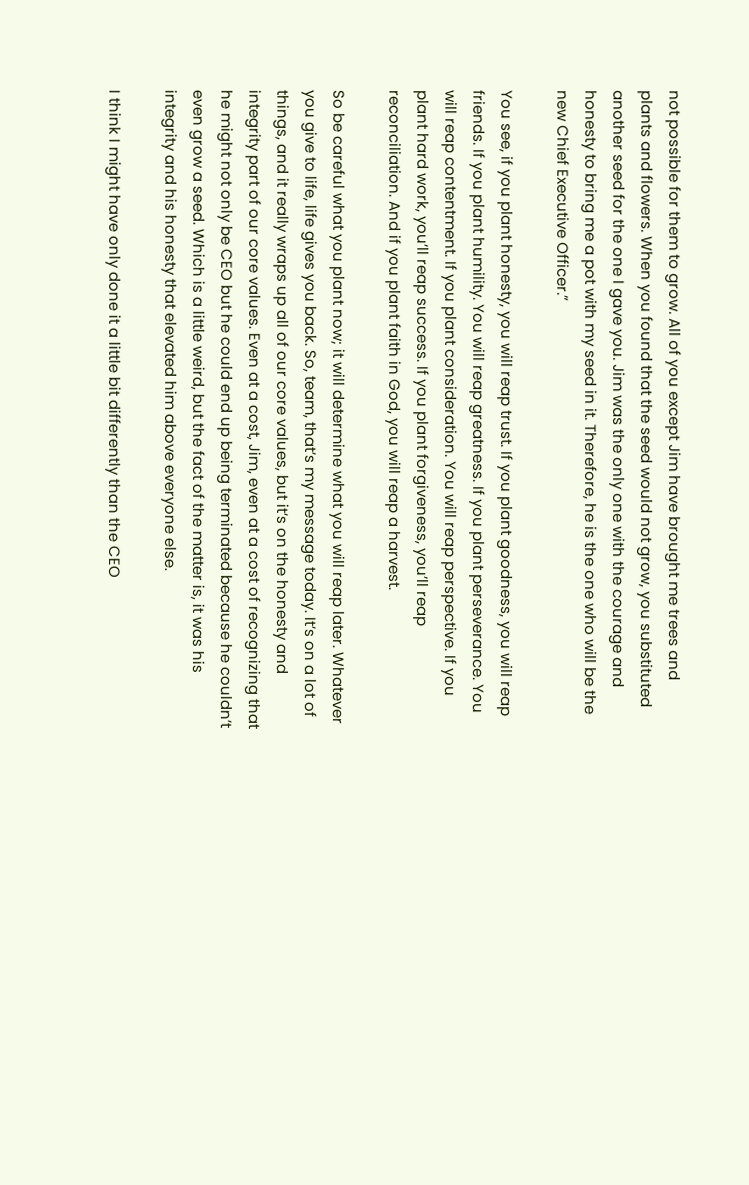not possible for them to grow. All of you except Jim have brought me trees and plants and flowers. When you found that the seed would not grow, you substituted another seed for the one I gave you. Jim was the only one with the courage and honesty to bring me a pot with my seed in it. Therefore, he is the one who will be the new Chief Executive Officer.”

You see, if you plant honesty, you will reap trust. If you plant goodness, you will reap friends. If you plant humility. You will reap greatness. If you plant perseverance. You will reap contentment. If you plant consideration. You will reap perspective. If you plant hard work, you’ll reap success. If you plant forgiveness, you’ll reap reconciliation. And if you plant faith in God, you will reap a harvest.

So be careful what you plant now; it will determine what you will reap later. Whatever you give to life, life gives you back. So, team, that’s my message today. It’s on a lot of things, and it really wraps up all of our core values, but it’s on the honesty and integrity part of our core values. Even at a cost, Jim, even at a cost of recognizing that he might not only be CEO but he could end up being terminated because he couldn’t even grow a seed. Which is a little weird, but the fact of the matter is, it was his integrity and his honesty that elevated him above everyone else.

I think I might have only done it a little bit differently than the CEO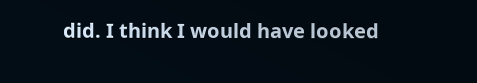did. I think I would have looked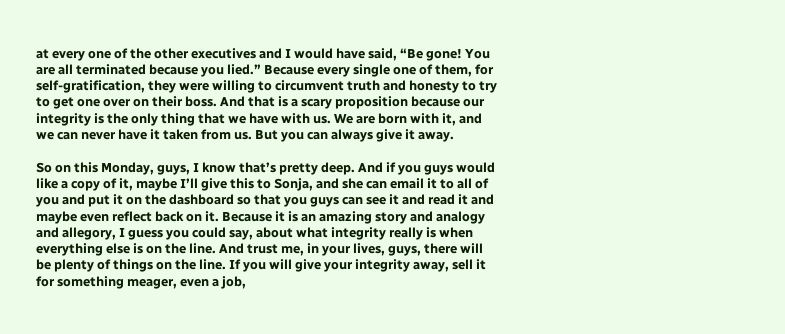at every one of the other executives and I would have said, “Be gone! You are all terminated because you lied.” Because every single one of them, for self-gratification, they were willing to circumvent truth and honesty to try to get one over on their boss. And that is a scary proposition because our integrity is the only thing that we have with us. We are born with it, and we can never have it taken from us. But you can always give it away.

So on this Monday, guys, I know that’s pretty deep. And if you guys would like a copy of it, maybe I’ll give this to Sonja, and she can email it to all of you and put it on the dashboard so that you guys can see it and read it and maybe even reflect back on it. Because it is an amazing story and analogy and allegory, I guess you could say, about what integrity really is when everything else is on the line. And trust me, in your lives, guys, there will be plenty of things on the line. If you will give your integrity away, sell it for something meager, even a job,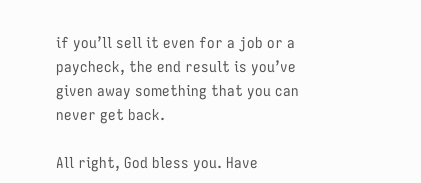if you’ll sell it even for a job or a paycheck, the end result is you’ve given away something that you can never get back.

All right, God bless you. Have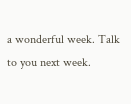a wonderful week. Talk to you next week.